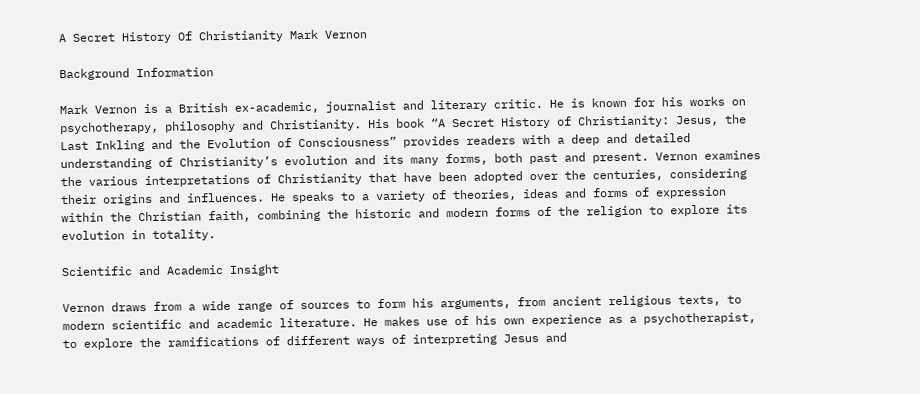A Secret History Of Christianity Mark Vernon

Background Information

Mark Vernon is a British ex-academic, journalist and literary critic. He is known for his works on psychotherapy, philosophy and Christianity. His book “A Secret History of Christianity: Jesus, the Last Inkling and the Evolution of Consciousness” provides readers with a deep and detailed understanding of Christianity’s evolution and its many forms, both past and present. Vernon examines the various interpretations of Christianity that have been adopted over the centuries, considering their origins and influences. He speaks to a variety of theories, ideas and forms of expression within the Christian faith, combining the historic and modern forms of the religion to explore its evolution in totality.

Scientific and Academic Insight

Vernon draws from a wide range of sources to form his arguments, from ancient religious texts, to modern scientific and academic literature. He makes use of his own experience as a psychotherapist, to explore the ramifications of different ways of interpreting Jesus and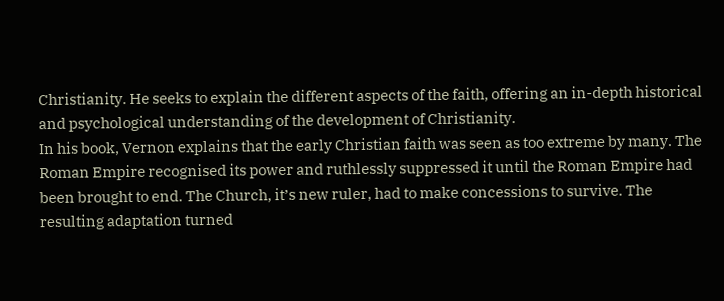Christianity. He seeks to explain the different aspects of the faith, offering an in-depth historical and psychological understanding of the development of Christianity.
In his book, Vernon explains that the early Christian faith was seen as too extreme by many. The Roman Empire recognised its power and ruthlessly suppressed it until the Roman Empire had been brought to end. The Church, it’s new ruler, had to make concessions to survive. The resulting adaptation turned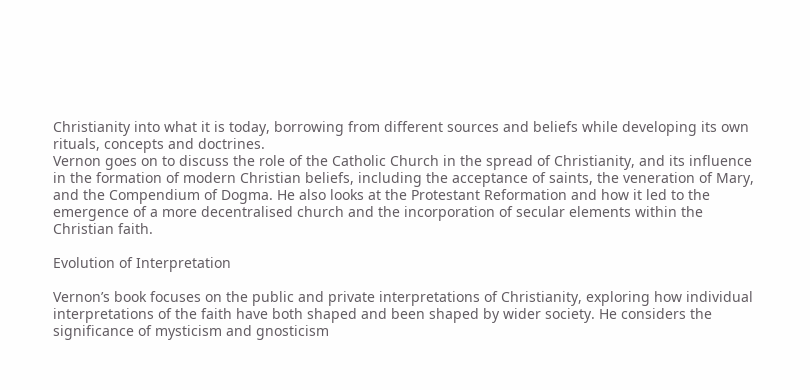Christianity into what it is today, borrowing from different sources and beliefs while developing its own rituals, concepts and doctrines.
Vernon goes on to discuss the role of the Catholic Church in the spread of Christianity, and its influence in the formation of modern Christian beliefs, including the acceptance of saints, the veneration of Mary, and the Compendium of Dogma. He also looks at the Protestant Reformation and how it led to the emergence of a more decentralised church and the incorporation of secular elements within the Christian faith.

Evolution of Interpretation

Vernon’s book focuses on the public and private interpretations of Christianity, exploring how individual interpretations of the faith have both shaped and been shaped by wider society. He considers the significance of mysticism and gnosticism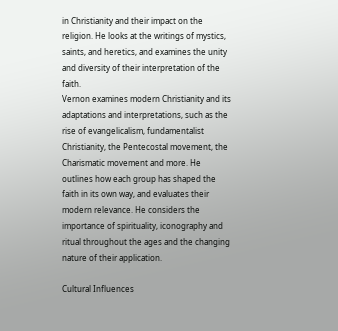in Christianity and their impact on the religion. He looks at the writings of mystics, saints, and heretics, and examines the unity and diversity of their interpretation of the faith.
Vernon examines modern Christianity and its adaptations and interpretations, such as the rise of evangelicalism, fundamentalist Christianity, the Pentecostal movement, the Charismatic movement and more. He outlines how each group has shaped the faith in its own way, and evaluates their modern relevance. He considers the importance of spirituality, iconography and ritual throughout the ages and the changing nature of their application.

Cultural Influences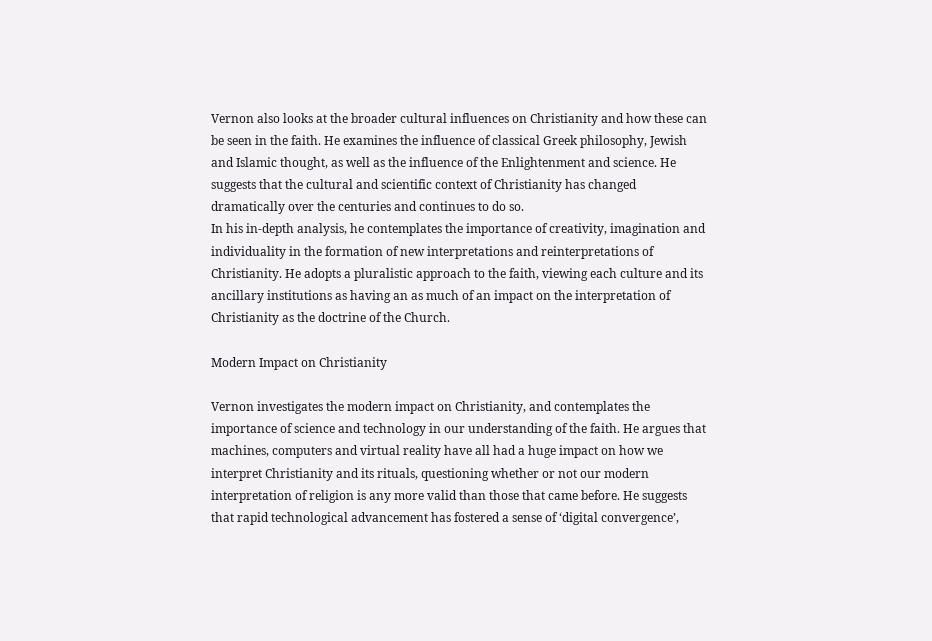Vernon also looks at the broader cultural influences on Christianity and how these can be seen in the faith. He examines the influence of classical Greek philosophy, Jewish and Islamic thought, as well as the influence of the Enlightenment and science. He suggests that the cultural and scientific context of Christianity has changed dramatically over the centuries and continues to do so.
In his in-depth analysis, he contemplates the importance of creativity, imagination and individuality in the formation of new interpretations and reinterpretations of Christianity. He adopts a pluralistic approach to the faith, viewing each culture and its ancillary institutions as having an as much of an impact on the interpretation of Christianity as the doctrine of the Church.

Modern Impact on Christianity

Vernon investigates the modern impact on Christianity, and contemplates the importance of science and technology in our understanding of the faith. He argues that machines, computers and virtual reality have all had a huge impact on how we interpret Christianity and its rituals, questioning whether or not our modern interpretation of religion is any more valid than those that came before. He suggests that rapid technological advancement has fostered a sense of ‘digital convergence’,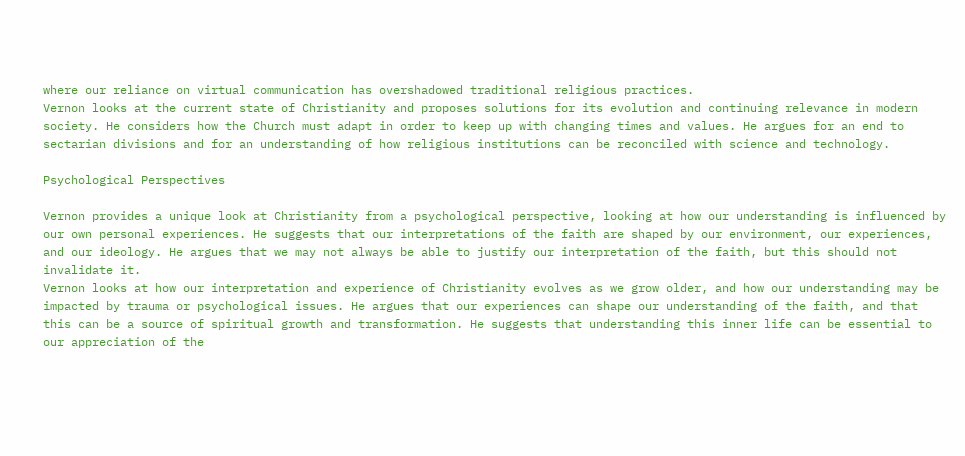where our reliance on virtual communication has overshadowed traditional religious practices.
Vernon looks at the current state of Christianity and proposes solutions for its evolution and continuing relevance in modern society. He considers how the Church must adapt in order to keep up with changing times and values. He argues for an end to sectarian divisions and for an understanding of how religious institutions can be reconciled with science and technology.

Psychological Perspectives

Vernon provides a unique look at Christianity from a psychological perspective, looking at how our understanding is influenced by our own personal experiences. He suggests that our interpretations of the faith are shaped by our environment, our experiences, and our ideology. He argues that we may not always be able to justify our interpretation of the faith, but this should not invalidate it.
Vernon looks at how our interpretation and experience of Christianity evolves as we grow older, and how our understanding may be impacted by trauma or psychological issues. He argues that our experiences can shape our understanding of the faith, and that this can be a source of spiritual growth and transformation. He suggests that understanding this inner life can be essential to our appreciation of the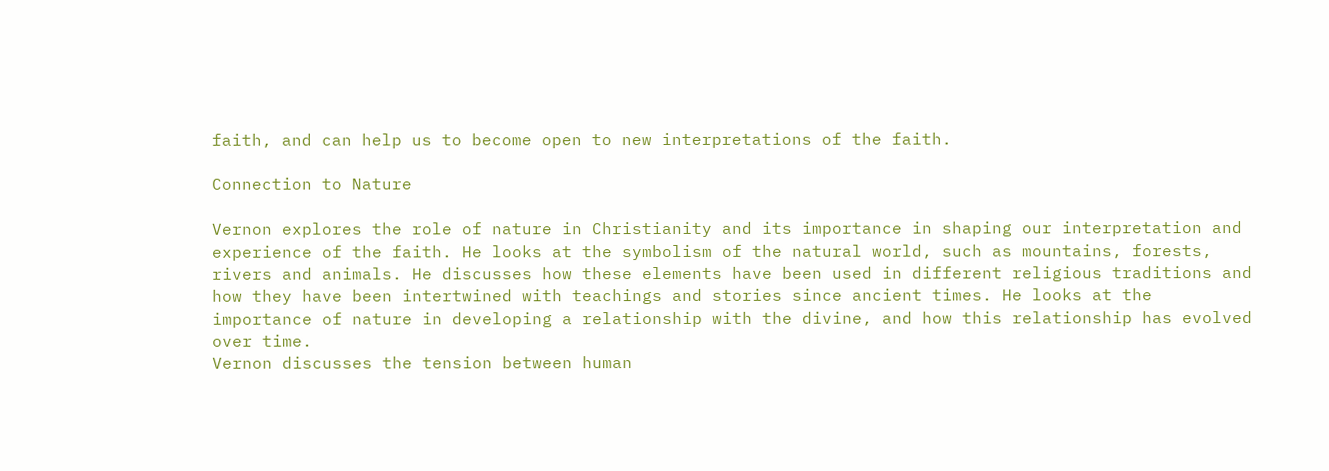faith, and can help us to become open to new interpretations of the faith.

Connection to Nature

Vernon explores the role of nature in Christianity and its importance in shaping our interpretation and experience of the faith. He looks at the symbolism of the natural world, such as mountains, forests, rivers and animals. He discusses how these elements have been used in different religious traditions and how they have been intertwined with teachings and stories since ancient times. He looks at the importance of nature in developing a relationship with the divine, and how this relationship has evolved over time.
Vernon discusses the tension between human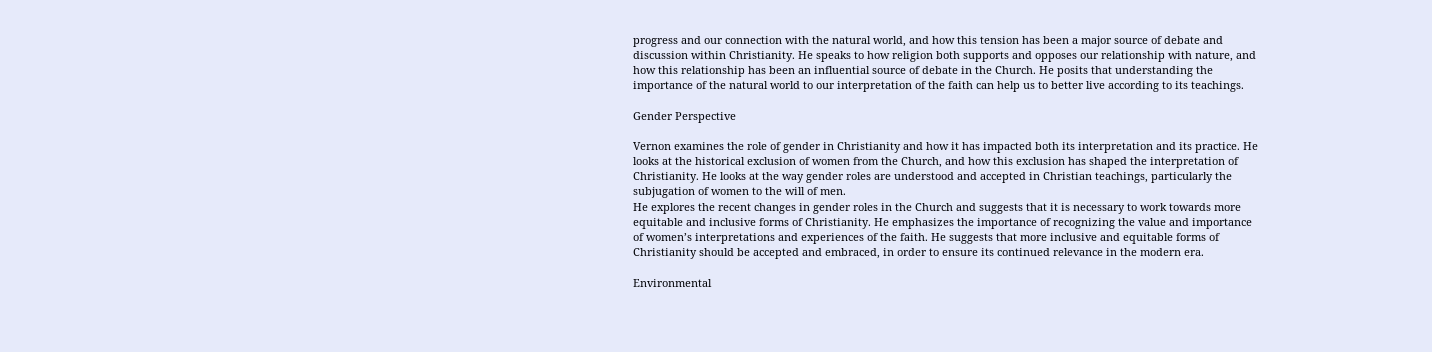progress and our connection with the natural world, and how this tension has been a major source of debate and discussion within Christianity. He speaks to how religion both supports and opposes our relationship with nature, and how this relationship has been an influential source of debate in the Church. He posits that understanding the importance of the natural world to our interpretation of the faith can help us to better live according to its teachings.

Gender Perspective

Vernon examines the role of gender in Christianity and how it has impacted both its interpretation and its practice. He looks at the historical exclusion of women from the Church, and how this exclusion has shaped the interpretation of Christianity. He looks at the way gender roles are understood and accepted in Christian teachings, particularly the subjugation of women to the will of men.
He explores the recent changes in gender roles in the Church and suggests that it is necessary to work towards more equitable and inclusive forms of Christianity. He emphasizes the importance of recognizing the value and importance of women’s interpretations and experiences of the faith. He suggests that more inclusive and equitable forms of Christianity should be accepted and embraced, in order to ensure its continued relevance in the modern era.

Environmental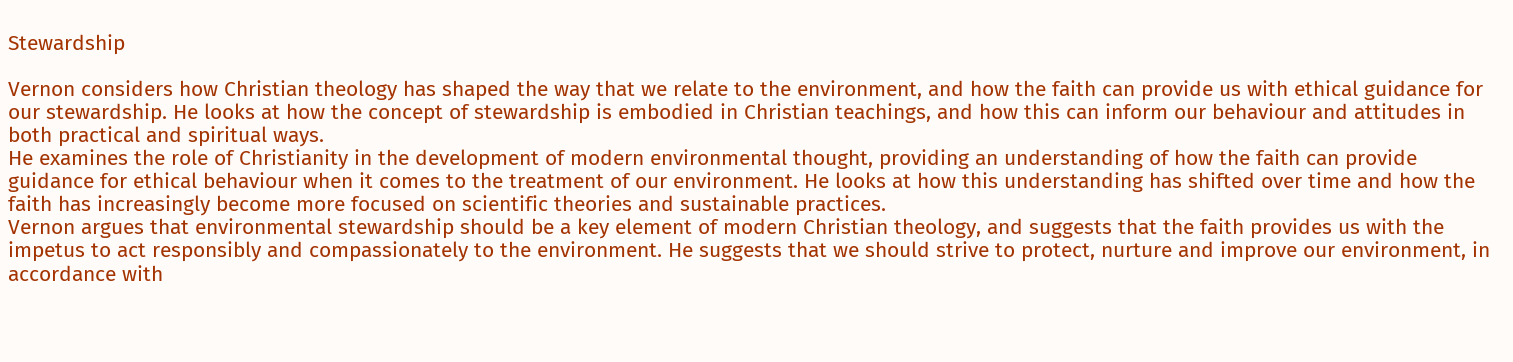Stewardship

Vernon considers how Christian theology has shaped the way that we relate to the environment, and how the faith can provide us with ethical guidance for our stewardship. He looks at how the concept of stewardship is embodied in Christian teachings, and how this can inform our behaviour and attitudes in both practical and spiritual ways.
He examines the role of Christianity in the development of modern environmental thought, providing an understanding of how the faith can provide guidance for ethical behaviour when it comes to the treatment of our environment. He looks at how this understanding has shifted over time and how the faith has increasingly become more focused on scientific theories and sustainable practices.
Vernon argues that environmental stewardship should be a key element of modern Christian theology, and suggests that the faith provides us with the impetus to act responsibly and compassionately to the environment. He suggests that we should strive to protect, nurture and improve our environment, in accordance with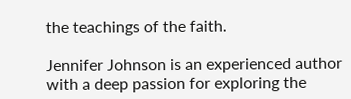the teachings of the faith.

Jennifer Johnson is an experienced author with a deep passion for exploring the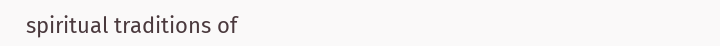spiritual traditions of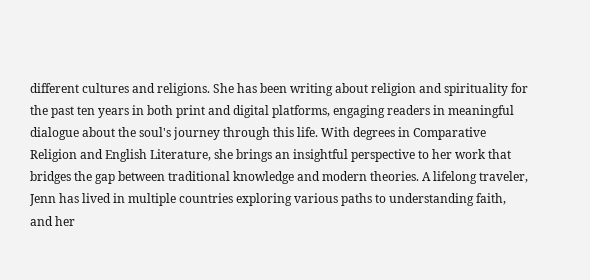different cultures and religions. She has been writing about religion and spirituality for the past ten years in both print and digital platforms, engaging readers in meaningful dialogue about the soul's journey through this life. With degrees in Comparative Religion and English Literature, she brings an insightful perspective to her work that bridges the gap between traditional knowledge and modern theories. A lifelong traveler, Jenn has lived in multiple countries exploring various paths to understanding faith, and her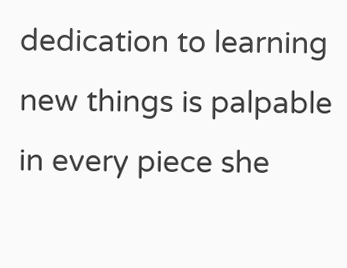dedication to learning new things is palpable in every piece she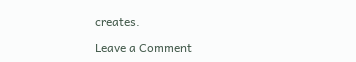creates.

Leave a Comment